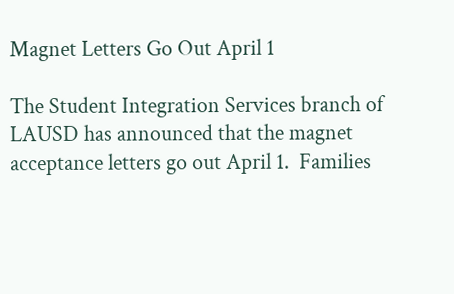Magnet Letters Go Out April 1

The Student Integration Services branch of LAUSD has announced that the magnet acceptance letters go out April 1.  Families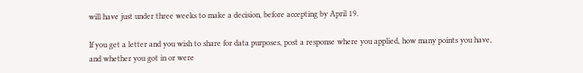will have just under three weeks to make a decision, before accepting by April 19.

If you get a letter and you wish to share for data purposes, post a response where you applied, how many points you have, and whether you got in or were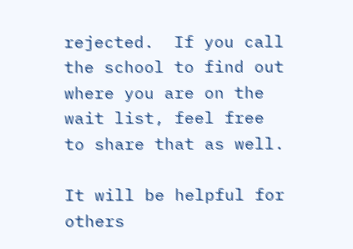rejected.  If you call the school to find out where you are on the wait list, feel free to share that as well.

It will be helpful for others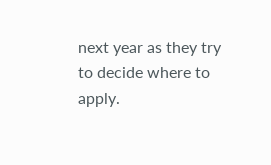next year as they try to decide where to apply.